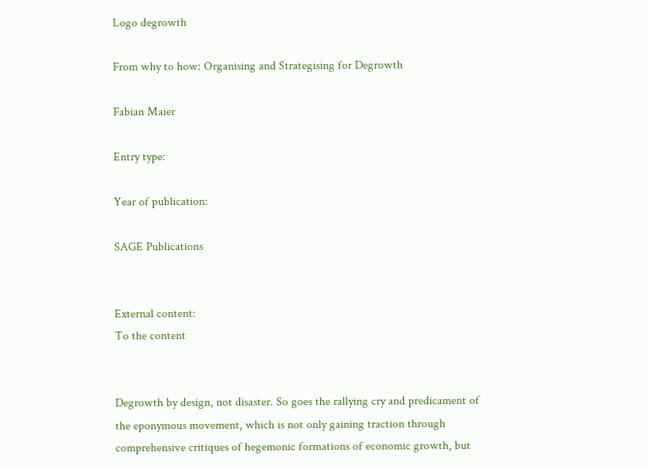Logo degrowth

From why to how: Organising and Strategising for Degrowth

Fabian Maier

Entry type:

Year of publication:

SAGE Publications


External content:
To the content


Degrowth by design, not disaster. So goes the rallying cry and predicament of the eponymous movement, which is not only gaining traction through comprehensive critiques of hegemonic formations of economic growth, but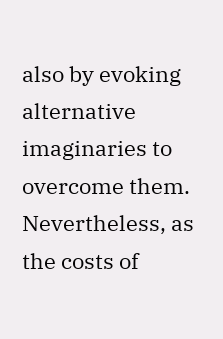also by evoking alternative imaginaries to overcome them. Nevertheless, as the costs of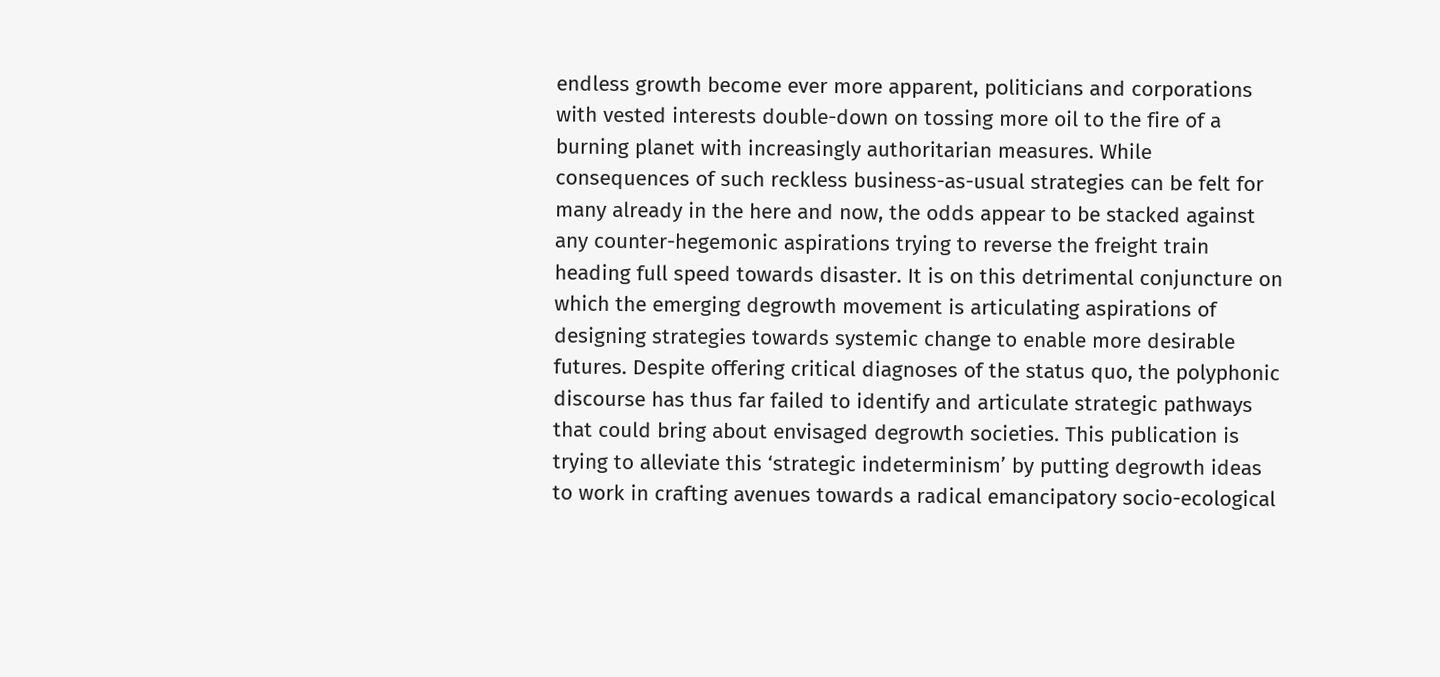endless growth become ever more apparent, politicians and corporations with vested interests double-down on tossing more oil to the fire of a burning planet with increasingly authoritarian measures. While consequences of such reckless business-as-usual strategies can be felt for many already in the here and now, the odds appear to be stacked against any counter-hegemonic aspirations trying to reverse the freight train heading full speed towards disaster. It is on this detrimental conjuncture on which the emerging degrowth movement is articulating aspirations of designing strategies towards systemic change to enable more desirable futures. Despite offering critical diagnoses of the status quo, the polyphonic discourse has thus far failed to identify and articulate strategic pathways that could bring about envisaged degrowth societies. This publication is trying to alleviate this ‘strategic indeterminism’ by putting degrowth ideas to work in crafting avenues towards a radical emancipatory socio-ecological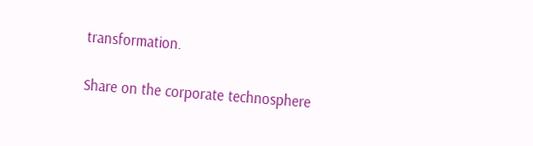transformation.

Share on the corporate technosphere